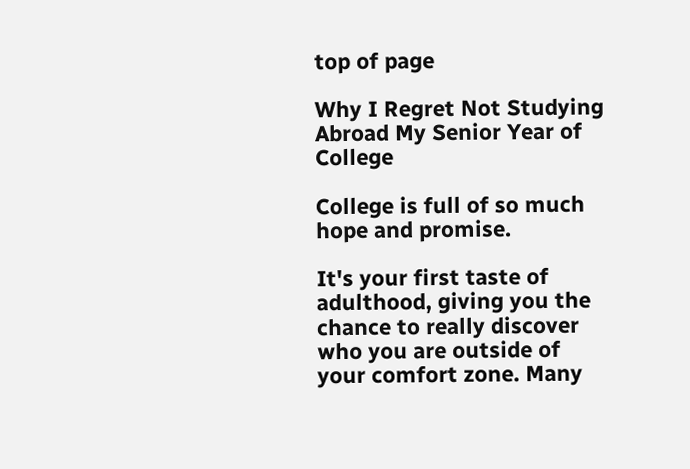top of page

Why I Regret Not Studying Abroad My Senior Year of College

College is full of so much hope and promise.

It's your first taste of adulthood, giving you the chance to really discover who you are outside of your comfort zone. Many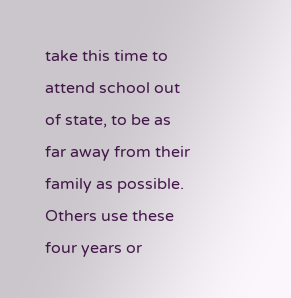take this time to attend school out of state, to be as far away from their family as possible. Others use these four years or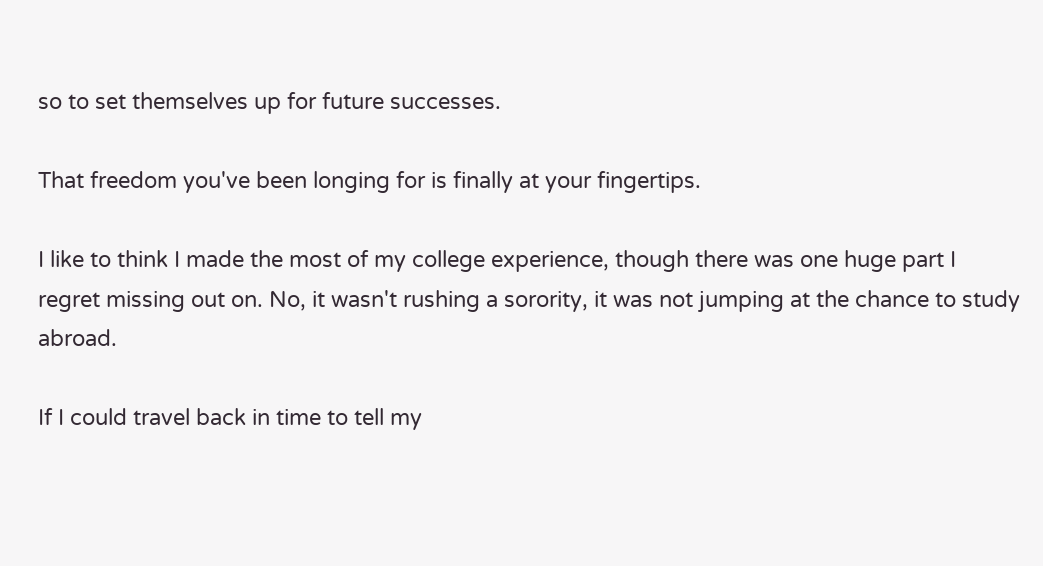so to set themselves up for future successes.

That freedom you've been longing for is finally at your fingertips.

I like to think I made the most of my college experience, though there was one huge part I regret missing out on. No, it wasn't rushing a sorority, it was not jumping at the chance to study abroad.

If I could travel back in time to tell my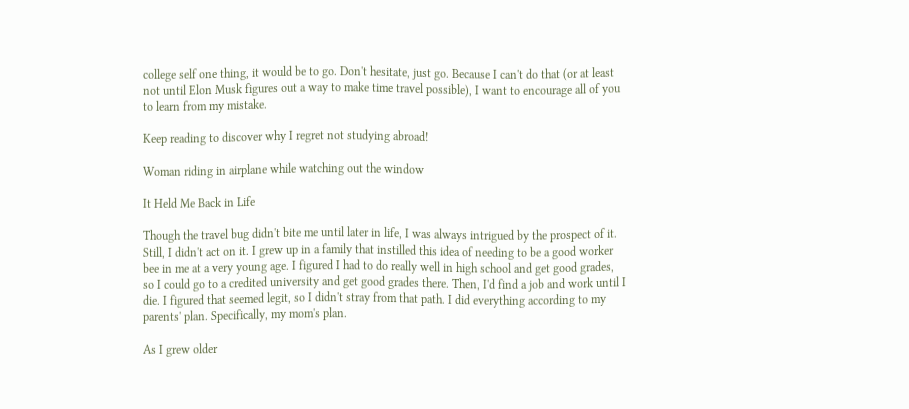college self one thing, it would be to go. Don't hesitate, just go. Because I can't do that (or at least not until Elon Musk figures out a way to make time travel possible), I want to encourage all of you to learn from my mistake.

Keep reading to discover why I regret not studying abroad!

Woman riding in airplane while watching out the window

It Held Me Back in Life

Though the travel bug didn't bite me until later in life, I was always intrigued by the prospect of it. Still, I didn't act on it. I grew up in a family that instilled this idea of needing to be a good worker bee in me at a very young age. I figured I had to do really well in high school and get good grades, so I could go to a credited university and get good grades there. Then, I'd find a job and work until I die. I figured that seemed legit, so I didn't stray from that path. I did everything according to my parents' plan. Specifically, my mom's plan.

As I grew older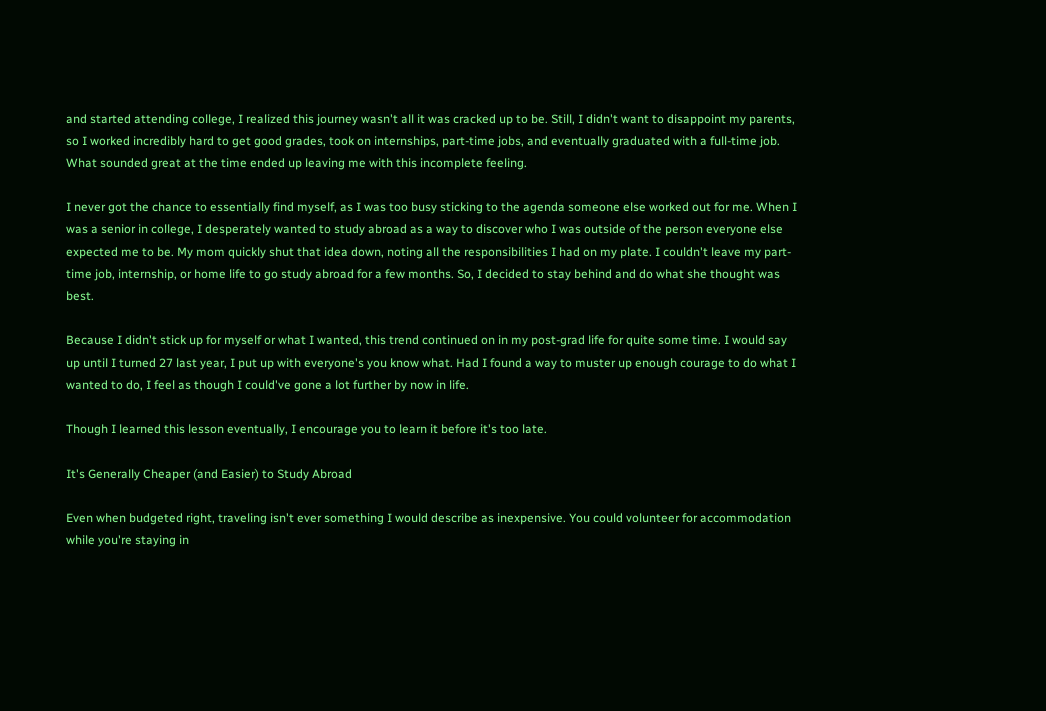and started attending college, I realized this journey wasn't all it was cracked up to be. Still, I didn't want to disappoint my parents, so I worked incredibly hard to get good grades, took on internships, part-time jobs, and eventually graduated with a full-time job. What sounded great at the time ended up leaving me with this incomplete feeling.

I never got the chance to essentially find myself, as I was too busy sticking to the agenda someone else worked out for me. When I was a senior in college, I desperately wanted to study abroad as a way to discover who I was outside of the person everyone else expected me to be. My mom quickly shut that idea down, noting all the responsibilities I had on my plate. I couldn't leave my part-time job, internship, or home life to go study abroad for a few months. So, I decided to stay behind and do what she thought was best.

Because I didn't stick up for myself or what I wanted, this trend continued on in my post-grad life for quite some time. I would say up until I turned 27 last year, I put up with everyone's you know what. Had I found a way to muster up enough courage to do what I wanted to do, I feel as though I could've gone a lot further by now in life.

Though I learned this lesson eventually, I encourage you to learn it before it's too late.

It's Generally Cheaper (and Easier) to Study Abroad

Even when budgeted right, traveling isn't ever something I would describe as inexpensive. You could volunteer for accommodation while you're staying in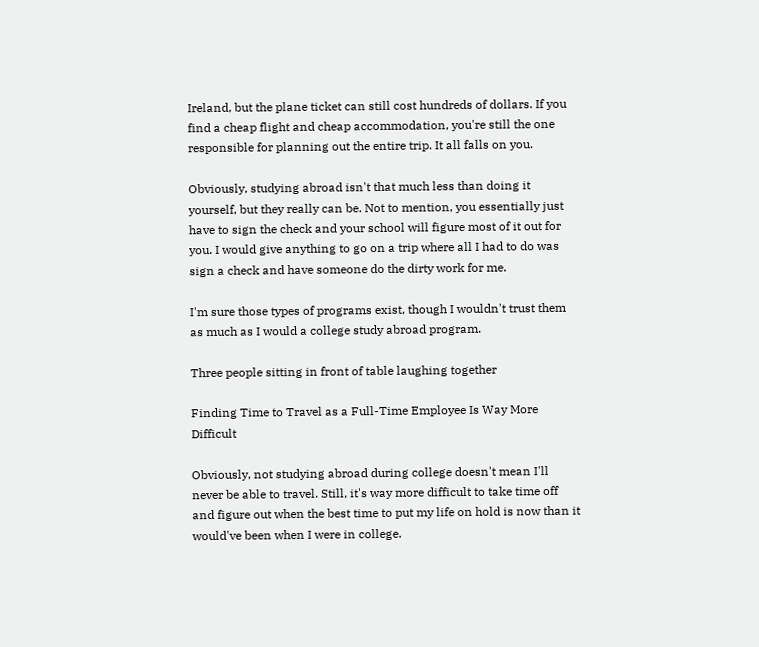Ireland, but the plane ticket can still cost hundreds of dollars. If you find a cheap flight and cheap accommodation, you're still the one responsible for planning out the entire trip. It all falls on you.

Obviously, studying abroad isn't that much less than doing it yourself, but they really can be. Not to mention, you essentially just have to sign the check and your school will figure most of it out for you. I would give anything to go on a trip where all I had to do was sign a check and have someone do the dirty work for me.

I'm sure those types of programs exist, though I wouldn't trust them as much as I would a college study abroad program.

Three people sitting in front of table laughing together

Finding Time to Travel as a Full-Time Employee Is Way More Difficult

Obviously, not studying abroad during college doesn't mean I'll never be able to travel. Still, it's way more difficult to take time off and figure out when the best time to put my life on hold is now than it would've been when I were in college.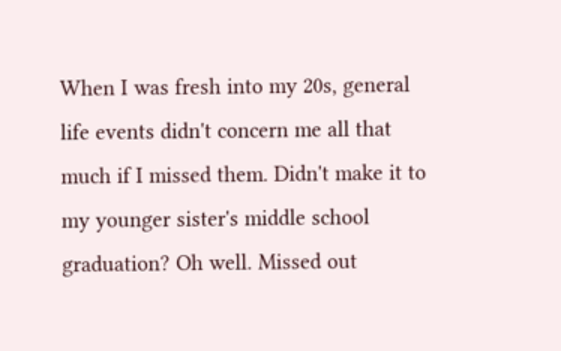When I was fresh into my 20s, general life events didn't concern me all that much if I missed them. Didn't make it to my younger sister's middle school graduation? Oh well. Missed out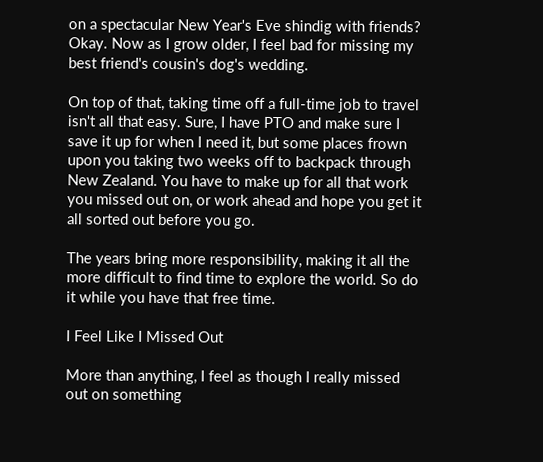on a spectacular New Year's Eve shindig with friends? Okay. Now as I grow older, I feel bad for missing my best friend's cousin's dog's wedding.

On top of that, taking time off a full-time job to travel isn't all that easy. Sure, I have PTO and make sure I save it up for when I need it, but some places frown upon you taking two weeks off to backpack through New Zealand. You have to make up for all that work you missed out on, or work ahead and hope you get it all sorted out before you go.

The years bring more responsibility, making it all the more difficult to find time to explore the world. So do it while you have that free time.

I Feel Like I Missed Out

More than anything, I feel as though I really missed out on something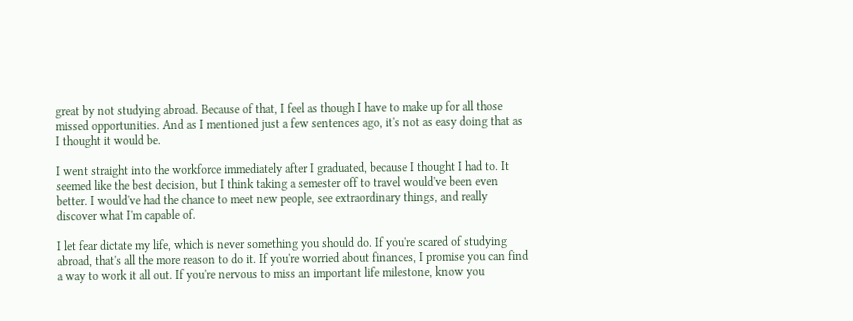great by not studying abroad. Because of that, I feel as though I have to make up for all those missed opportunities. And as I mentioned just a few sentences ago, it's not as easy doing that as I thought it would be.

I went straight into the workforce immediately after I graduated, because I thought I had to. It seemed like the best decision, but I think taking a semester off to travel would've been even better. I would've had the chance to meet new people, see extraordinary things, and really discover what I'm capable of.

I let fear dictate my life, which is never something you should do. If you're scared of studying abroad, that's all the more reason to do it. If you're worried about finances, I promise you can find a way to work it all out. If you're nervous to miss an important life milestone, know you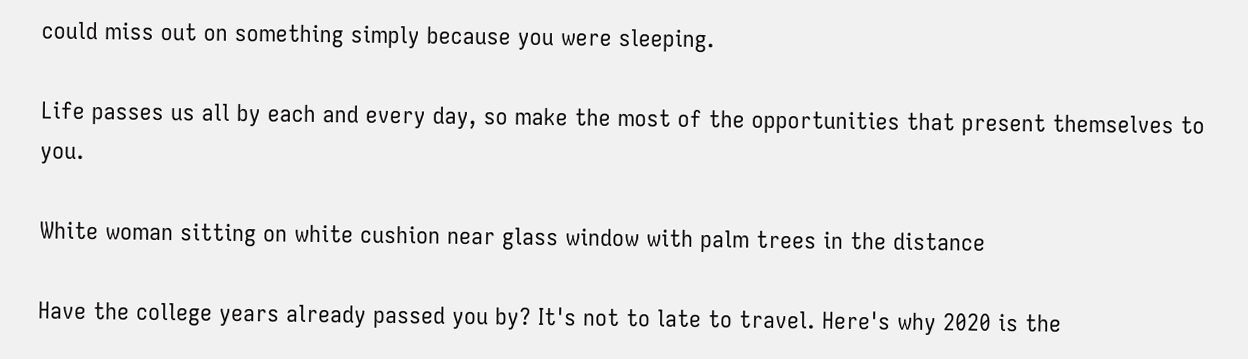could miss out on something simply because you were sleeping.

Life passes us all by each and every day, so make the most of the opportunities that present themselves to you.

White woman sitting on white cushion near glass window with palm trees in the distance

Have the college years already passed you by? It's not to late to travel. Here's why 2020 is the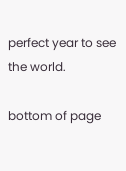perfect year to see the world.

bottom of page